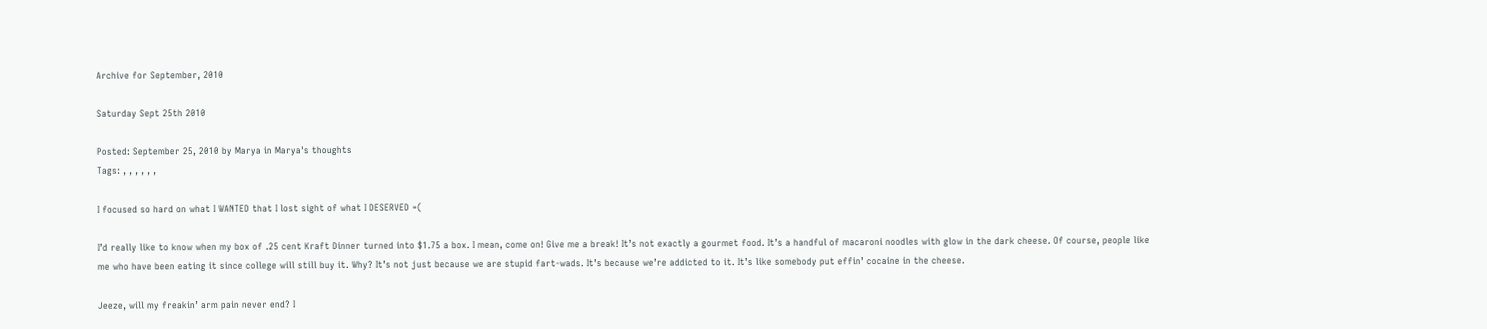Archive for September, 2010

Saturday Sept 25th 2010

Posted: September 25, 2010 by Marya in Marya's thoughts
Tags: , , , , , ,

I focused so hard on what I WANTED that I lost sight of what I DESERVED =(

I’d really like to know when my box of .25 cent Kraft Dinner turned into $1.75 a box. I mean, come on! Give me a break! It’s not exactly a gourmet food. It’s a handful of macaroni noodles with glow in the dark cheese. Of course, people like me who have been eating it since college will still buy it. Why? It’s not just because we are stupid fart-wads. It’s because we’re addicted to it. It’s like somebody put effin’ cocaine in the cheese.

Jeeze, will my freakin’ arm pain never end? I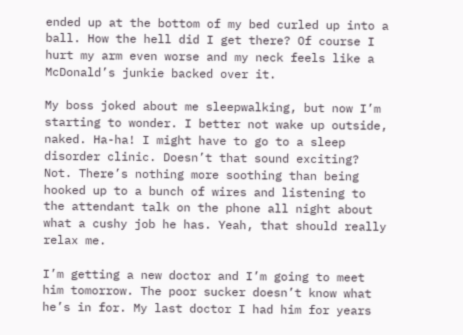ended up at the bottom of my bed curled up into a ball. How the hell did I get there? Of course I hurt my arm even worse and my neck feels like a McDonald’s junkie backed over it.

My boss joked about me sleepwalking, but now I’m starting to wonder. I better not wake up outside, naked. Ha-ha! I might have to go to a sleep disorder clinic. Doesn’t that sound exciting? Not. There’s nothing more soothing than being hooked up to a bunch of wires and listening to the attendant talk on the phone all night about what a cushy job he has. Yeah, that should really relax me.

I’m getting a new doctor and I’m going to meet him tomorrow. The poor sucker doesn’t know what he’s in for. My last doctor I had him for years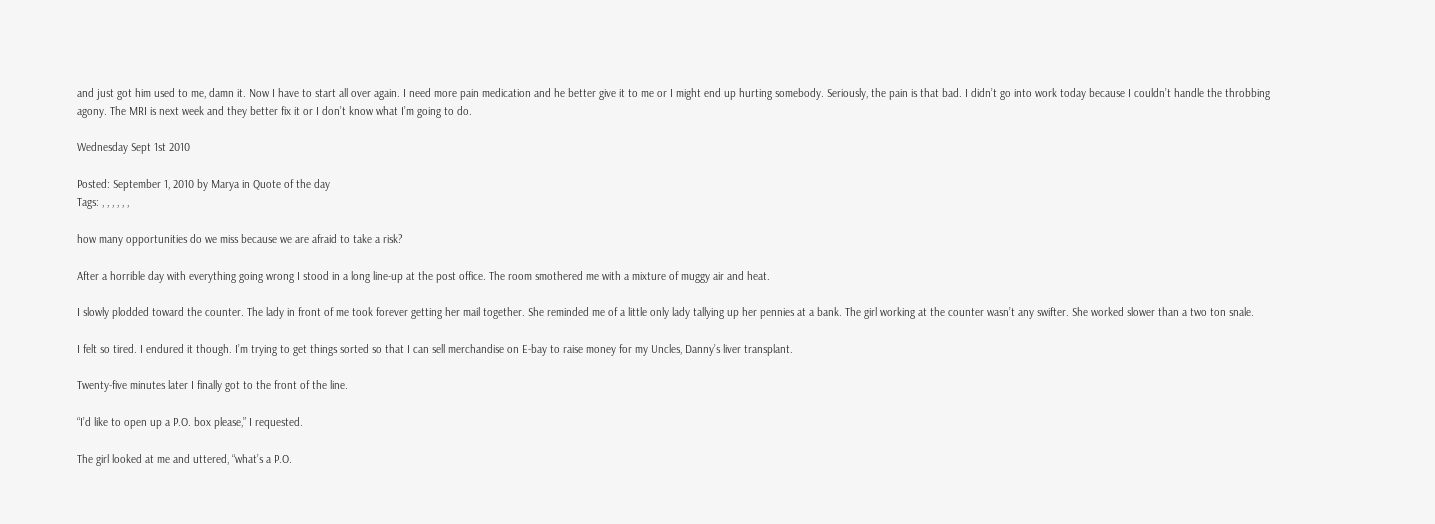and just got him used to me, damn it. Now I have to start all over again. I need more pain medication and he better give it to me or I might end up hurting somebody. Seriously, the pain is that bad. I didn’t go into work today because I couldn’t handle the throbbing agony. The MRI is next week and they better fix it or I don’t know what I’m going to do.

Wednesday Sept 1st 2010

Posted: September 1, 2010 by Marya in Quote of the day
Tags: , , , , , ,

how many opportunities do we miss because we are afraid to take a risk?

After a horrible day with everything going wrong I stood in a long line-up at the post office. The room smothered me with a mixture of muggy air and heat.

I slowly plodded toward the counter. The lady in front of me took forever getting her mail together. She reminded me of a little only lady tallying up her pennies at a bank. The girl working at the counter wasn’t any swifter. She worked slower than a two ton snale.

I felt so tired. I endured it though. I’m trying to get things sorted so that I can sell merchandise on E-bay to raise money for my Uncles, Danny’s liver transplant.

Twenty-five minutes later I finally got to the front of the line.

“I’d like to open up a P.O. box please,” I requested.

The girl looked at me and uttered, “what’s a P.O.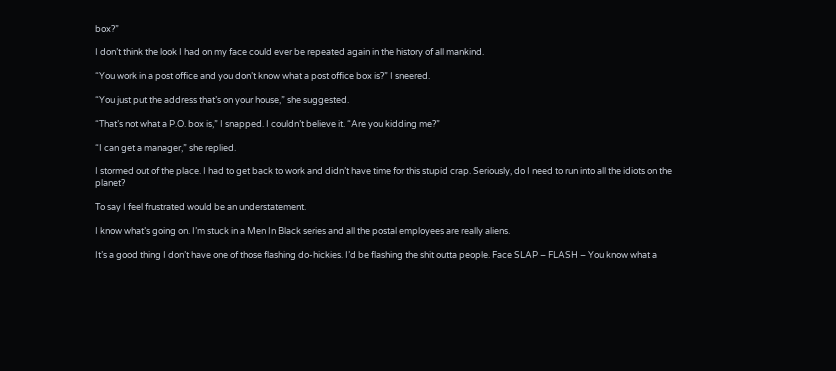box?”

I don’t think the look I had on my face could ever be repeated again in the history of all mankind.

“You work in a post office and you don’t know what a post office box is?” I sneered.

“You just put the address that’s on your house,” she suggested.

“That’s not what a P.O. box is,” I snapped. I couldn’t believe it. “Are you kidding me?”

“I can get a manager,” she replied.

I stormed out of the place. I had to get back to work and didn’t have time for this stupid crap. Seriously, do I need to run into all the idiots on the planet?

To say I feel frustrated would be an understatement.

I know what’s going on. I’m stuck in a Men In Black series and all the postal employees are really aliens.

It’s a good thing I don’t have one of those flashing do-hickies. I’d be flashing the shit outta people. Face SLAP – FLASH – You know what a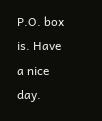P.O. box is. Have a nice day.